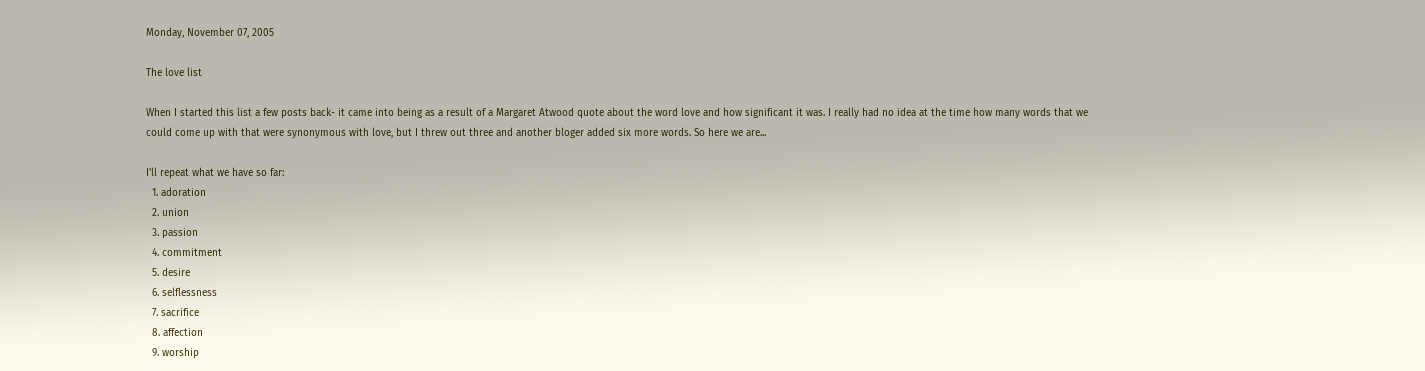Monday, November 07, 2005

The love list

When I started this list a few posts back- it came into being as a result of a Margaret Atwood quote about the word love and how significant it was. I really had no idea at the time how many words that we could come up with that were synonymous with love, but I threw out three and another bloger added six more words. So here we are...

I'll repeat what we have so far:
  1. adoration
  2. union
  3. passion
  4. commitment
  5. desire
  6. selflessness
  7. sacrifice
  8. affection
  9. worship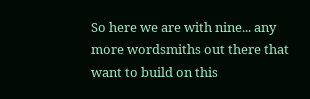So here we are with nine... any more wordsmiths out there that want to build on this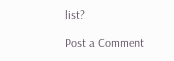list?

Post a Comment